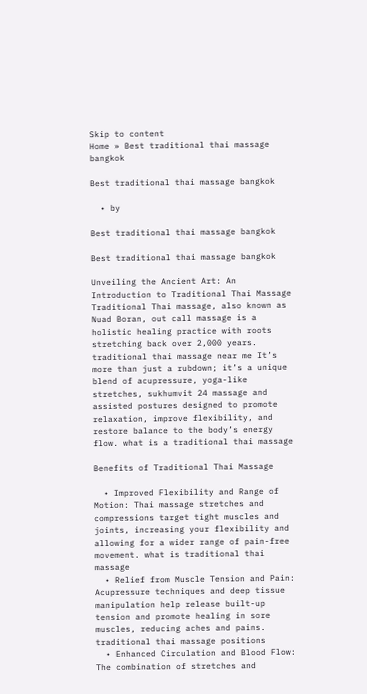Skip to content
Home » Best traditional thai massage bangkok

Best traditional thai massage bangkok

  • by

Best traditional thai massage bangkok

Best traditional thai massage bangkok

Unveiling the Ancient Art: An Introduction to Traditional Thai Massage Traditional Thai massage, also known as Nuad Boran, out call massage is a holistic healing practice with roots stretching back over 2,000 years. traditional thai massage near me It’s more than just a rubdown; it’s a unique blend of acupressure, yoga-like stretches, sukhumvit 24 massage and assisted postures designed to promote relaxation, improve flexibility, and restore balance to the body’s energy flow. what is a traditional thai massage

Benefits of Traditional Thai Massage

  • Improved Flexibility and Range of Motion: Thai massage stretches and compressions target tight muscles and joints, increasing your flexibility and allowing for a wider range of pain-free movement. what is traditional thai massage
  • Relief from Muscle Tension and Pain: Acupressure techniques and deep tissue manipulation help release built-up tension and promote healing in sore muscles, reducing aches and pains. traditional thai massage positions
  • Enhanced Circulation and Blood Flow: The combination of stretches and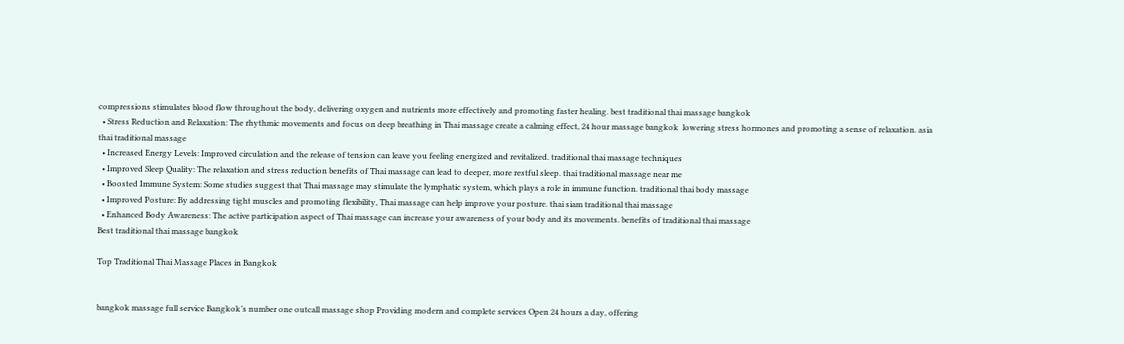compressions stimulates blood flow throughout the body, delivering oxygen and nutrients more effectively and promoting faster healing. best traditional thai massage bangkok
  • Stress Reduction and Relaxation: The rhythmic movements and focus on deep breathing in Thai massage create a calming effect, 24 hour massage bangkok  lowering stress hormones and promoting a sense of relaxation. asia thai traditional massage
  • Increased Energy Levels: Improved circulation and the release of tension can leave you feeling energized and revitalized. traditional thai massage techniques
  • Improved Sleep Quality: The relaxation and stress reduction benefits of Thai massage can lead to deeper, more restful sleep. thai traditional massage near me
  • Boosted Immune System: Some studies suggest that Thai massage may stimulate the lymphatic system, which plays a role in immune function. traditional thai body massage
  • Improved Posture: By addressing tight muscles and promoting flexibility, Thai massage can help improve your posture. thai siam traditional thai massage
  • Enhanced Body Awareness: The active participation aspect of Thai massage can increase your awareness of your body and its movements. benefits of traditional thai massage
Best traditional thai massage bangkok

Top Traditional Thai Massage Places in Bangkok


bangkok massage full service Bangkok’s number one outcall massage shop Providing modern and complete services Open 24 hours a day, offering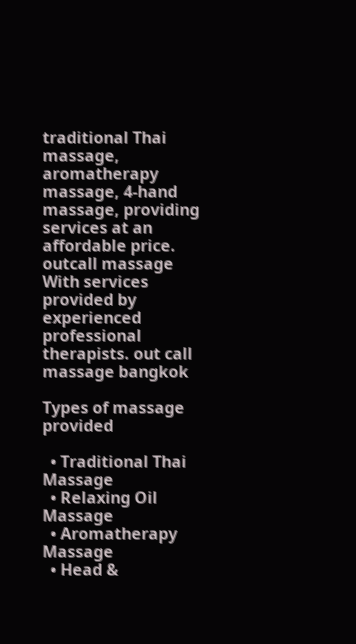traditional Thai massage, aromatherapy massage, 4-hand massage, providing services at an affordable price. outcall massage With services provided by experienced professional therapists. out call massage bangkok

Types of massage provided

  • Traditional Thai Massage
  • Relaxing Oil Massage
  • Aromatherapy Massage
  • Head &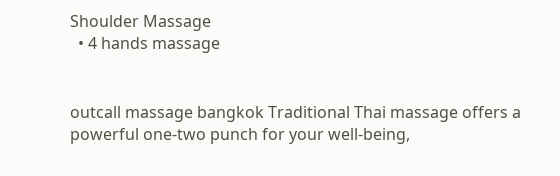Shoulder Massage
  • 4 hands massage


outcall massage bangkok Traditional Thai massage offers a powerful one-two punch for your well-being,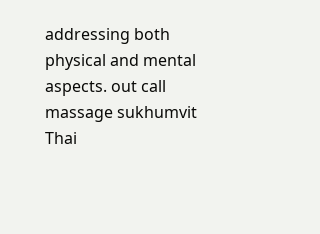addressing both physical and mental aspects. out call massage sukhumvit Thai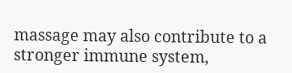massage may also contribute to a stronger immune system,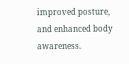improved posture, and enhanced body awareness.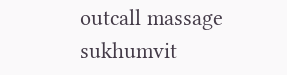outcall massage sukhumvit